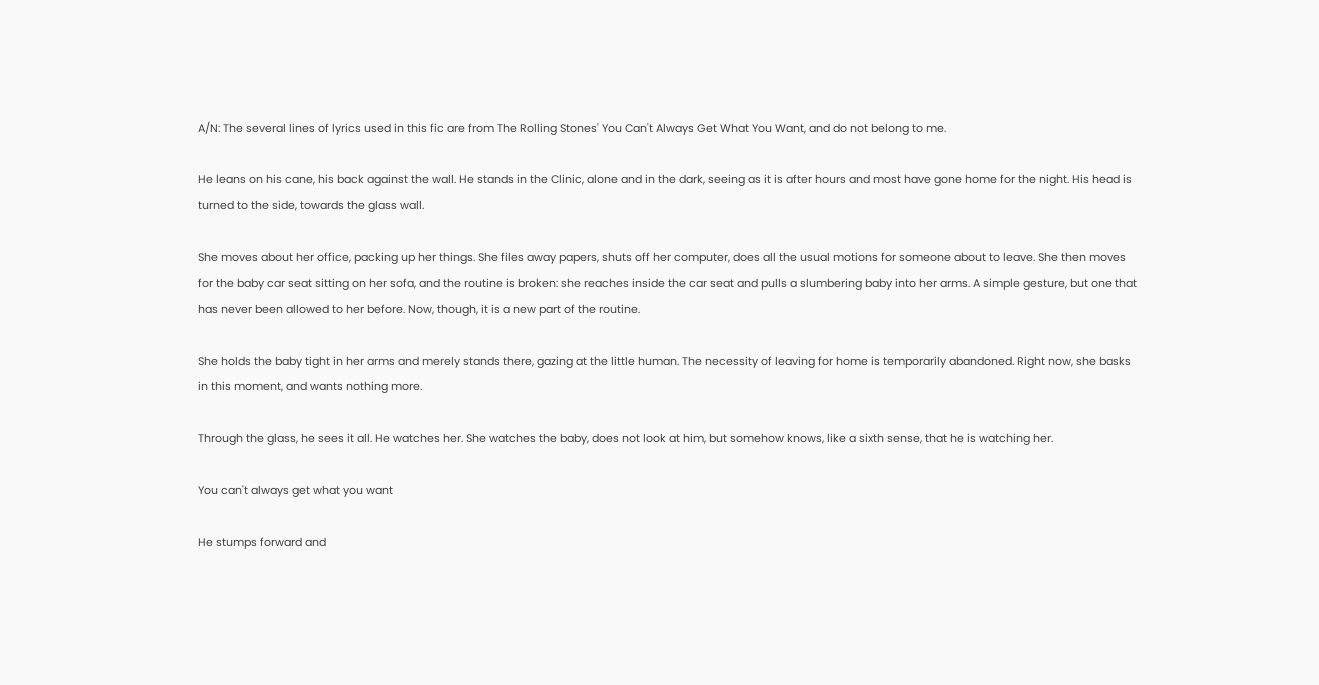A/N: The several lines of lyrics used in this fic are from The Rolling Stones' You Can't Always Get What You Want, and do not belong to me.

He leans on his cane, his back against the wall. He stands in the Clinic, alone and in the dark, seeing as it is after hours and most have gone home for the night. His head is turned to the side, towards the glass wall.

She moves about her office, packing up her things. She files away papers, shuts off her computer, does all the usual motions for someone about to leave. She then moves for the baby car seat sitting on her sofa, and the routine is broken: she reaches inside the car seat and pulls a slumbering baby into her arms. A simple gesture, but one that has never been allowed to her before. Now, though, it is a new part of the routine.

She holds the baby tight in her arms and merely stands there, gazing at the little human. The necessity of leaving for home is temporarily abandoned. Right now, she basks in this moment, and wants nothing more.

Through the glass, he sees it all. He watches her. She watches the baby, does not look at him, but somehow knows, like a sixth sense, that he is watching her.

You can't always get what you want

He stumps forward and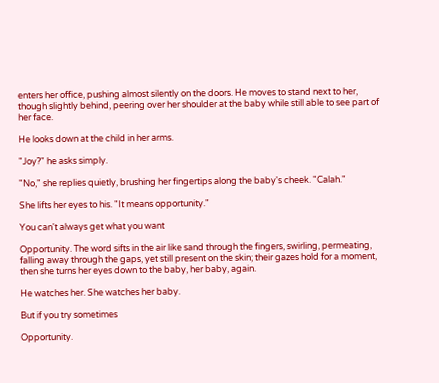enters her office, pushing almost silently on the doors. He moves to stand next to her, though slightly behind, peering over her shoulder at the baby while still able to see part of her face.

He looks down at the child in her arms.

"Joy?" he asks simply.

"No," she replies quietly, brushing her fingertips along the baby's cheek. "Calah."

She lifts her eyes to his. "It means opportunity."

You can't always get what you want

Opportunity. The word sifts in the air like sand through the fingers, swirling, permeating, falling away through the gaps, yet still present on the skin; their gazes hold for a moment, then she turns her eyes down to the baby, her baby, again.

He watches her. She watches her baby.

But if you try sometimes

Opportunity.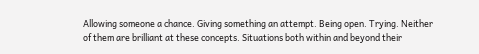Allowing someone a chance. Giving something an attempt. Being open. Trying. Neither of them are brilliant at these concepts. Situations both within and beyond their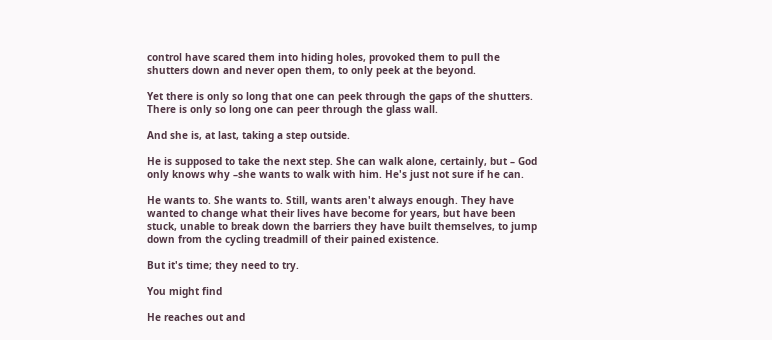control have scared them into hiding holes, provoked them to pull the shutters down and never open them, to only peek at the beyond.

Yet there is only so long that one can peek through the gaps of the shutters. There is only so long one can peer through the glass wall.

And she is, at last, taking a step outside.

He is supposed to take the next step. She can walk alone, certainly, but – God only knows why –she wants to walk with him. He's just not sure if he can.

He wants to. She wants to. Still, wants aren't always enough. They have wanted to change what their lives have become for years, but have been stuck, unable to break down the barriers they have built themselves, to jump down from the cycling treadmill of their pained existence.

But it's time; they need to try.

You might find

He reaches out and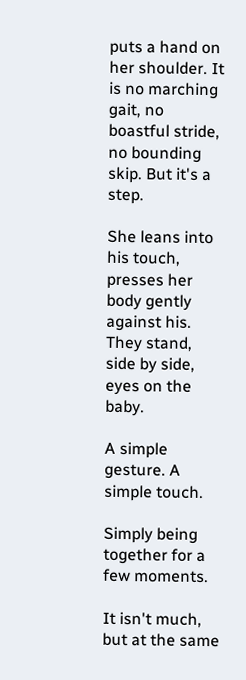puts a hand on her shoulder. It is no marching gait, no boastful stride, no bounding skip. But it's a step.

She leans into his touch, presses her body gently against his. They stand, side by side, eyes on the baby.

A simple gesture. A simple touch.

Simply being together for a few moments.

It isn't much, but at the same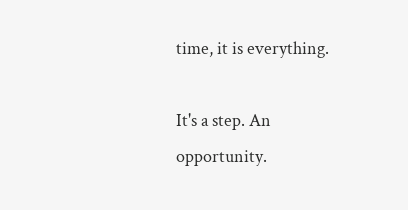time, it is everything.

It's a step. An opportunity.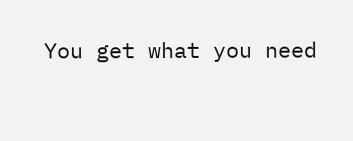You get what you need